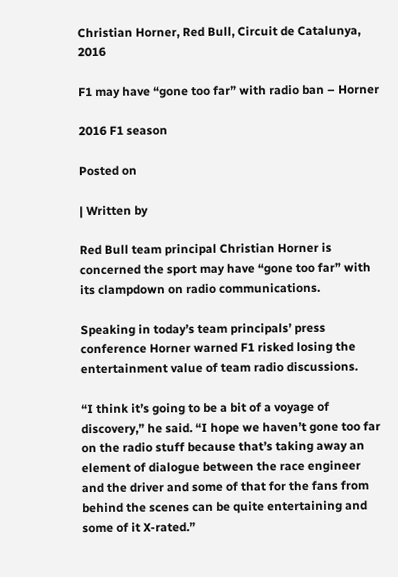Christian Horner, Red Bull, Circuit de Catalunya, 2016

F1 may have “gone too far” with radio ban – Horner

2016 F1 season

Posted on

| Written by

Red Bull team principal Christian Horner is concerned the sport may have “gone too far” with its clampdown on radio communications.

Speaking in today’s team principals’ press conference Horner warned F1 risked losing the entertainment value of team radio discussions.

“I think it’s going to be a bit of a voyage of discovery,” he said. “I hope we haven’t gone too far on the radio stuff because that’s taking away an element of dialogue between the race engineer and the driver and some of that for the fans from behind the scenes can be quite entertaining and some of it X-rated.”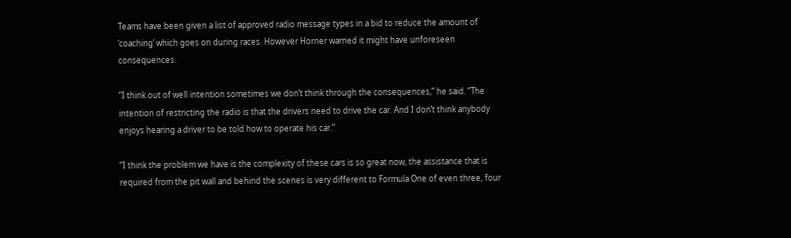Teams have been given a list of approved radio message types in a bid to reduce the amount of ‘coaching’ which goes on during races. However Horner warned it might have unforeseen consequences.

“I think out of well intention sometimes we don’t think through the consequences,” he said. “The intention of restricting the radio is that the drivers need to drive the car. And I don’t think anybody enjoys hearing a driver to be told how to operate his car.”

“I think the problem we have is the complexity of these cars is so great now, the assistance that is required from the pit wall and behind the scenes is very different to Formula One of even three, four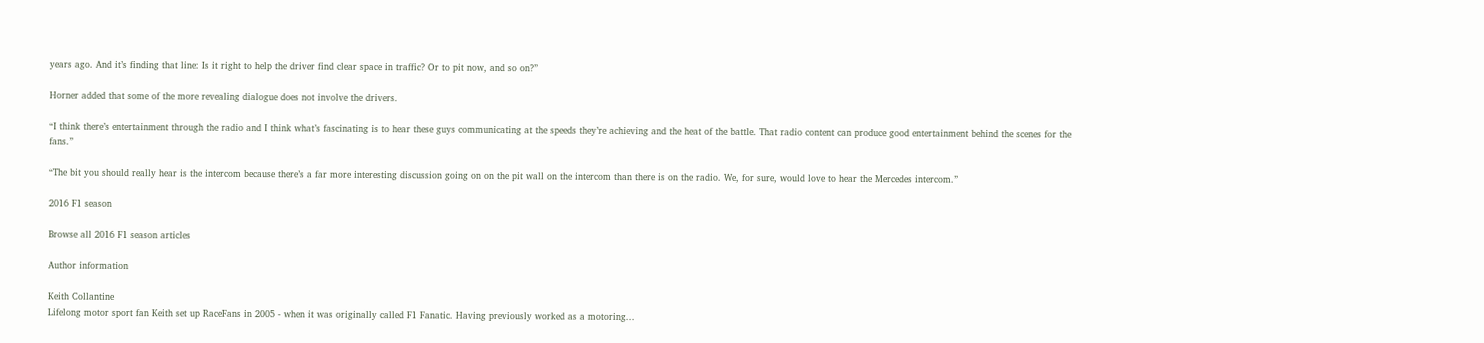years ago. And it’s finding that line: Is it right to help the driver find clear space in traffic? Or to pit now, and so on?”

Horner added that some of the more revealing dialogue does not involve the drivers.

“I think there’s entertainment through the radio and I think what’s fascinating is to hear these guys communicating at the speeds they’re achieving and the heat of the battle. That radio content can produce good entertainment behind the scenes for the fans.”

“The bit you should really hear is the intercom because there’s a far more interesting discussion going on on the pit wall on the intercom than there is on the radio. We, for sure, would love to hear the Mercedes intercom.”

2016 F1 season

Browse all 2016 F1 season articles

Author information

Keith Collantine
Lifelong motor sport fan Keith set up RaceFans in 2005 - when it was originally called F1 Fanatic. Having previously worked as a motoring...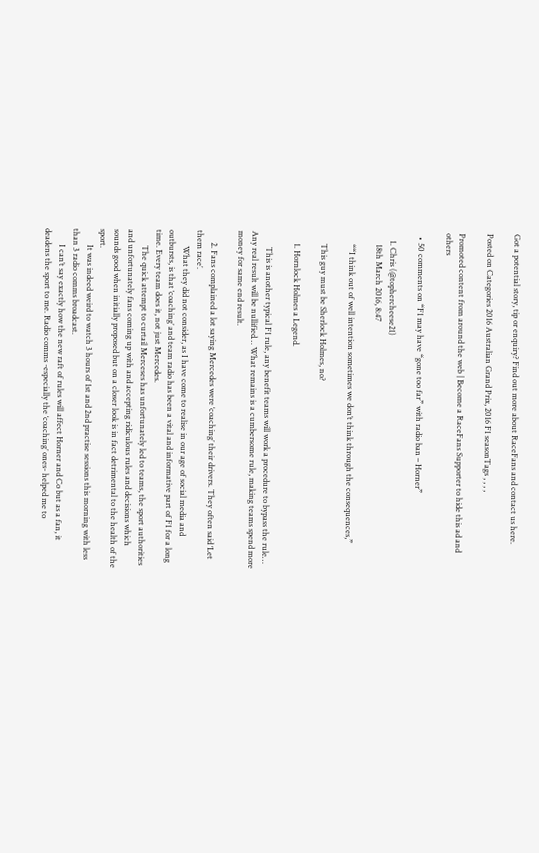Got a potential story, tip or enquiry? Find out more about RaceFans and contact us here.

Posted on Categories 2016 Australian Grand Prix, 2016 F1 seasonTags , , , ,

Promoted content from around the web | Become a RaceFans Supporter to hide this ad and others

  • 50 comments on “F1 may have “gone too far” with radio ban – Horner”

    1. Chris (@tophercheese21)
      18th March 2016, 8:47

      ““I think out of well intention sometimes we don’t think through the consequences,”

      This guy must be Sherlock Holmes, no?

      1. Hornlock Holmes a Legend.

        This is another typical F1 rule, any benefit teams will work a procedure to bypass the rule… Any real result will be nullified… What remains is a cumbersome rule, making teams spend more money for same end result.

      2. Fans complained a lot saying Mercedes were ‘coaching’ their drivers. They often said ‘Let them race’.
        What they did not consider, as I have come to realise in our age of social media and outbursts, is that ‘coaching’ and team radio has been a vital and informative part of F1 for a long time. Every team does it, not just Mercedes.
        The quick attempt to curtail Merceses has unfortunately led to teams, the sport authorities and unfortunately fans coming up with and accepting ridiculous rules and decisions which sounds good when initially proposed but on a closer look is in fact detrimental to the health of the sport.
        It was indeed weird to watch 3 hours of 1st and 2nd practise sessions this morning with less than 3 radio comms broadcast.
        I can’t say exactly how the new raft of rules will affect Horner and Co but as a fan, it deadens the sport to me. Radio comms -especially the ‘coaching’ ones- helped me to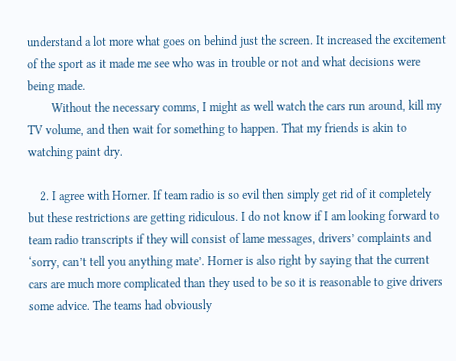understand a lot more what goes on behind just the screen. It increased the excitement of the sport as it made me see who was in trouble or not and what decisions were being made.
        Without the necessary comms, I might as well watch the cars run around, kill my TV volume, and then wait for something to happen. That my friends is akin to watching paint dry.

    2. I agree with Horner. If team radio is so evil then simply get rid of it completely but these restrictions are getting ridiculous. I do not know if I am looking forward to team radio transcripts if they will consist of lame messages, drivers’ complaints and ‘sorry, can’t tell you anything mate’. Horner is also right by saying that the current cars are much more complicated than they used to be so it is reasonable to give drivers some advice. The teams had obviously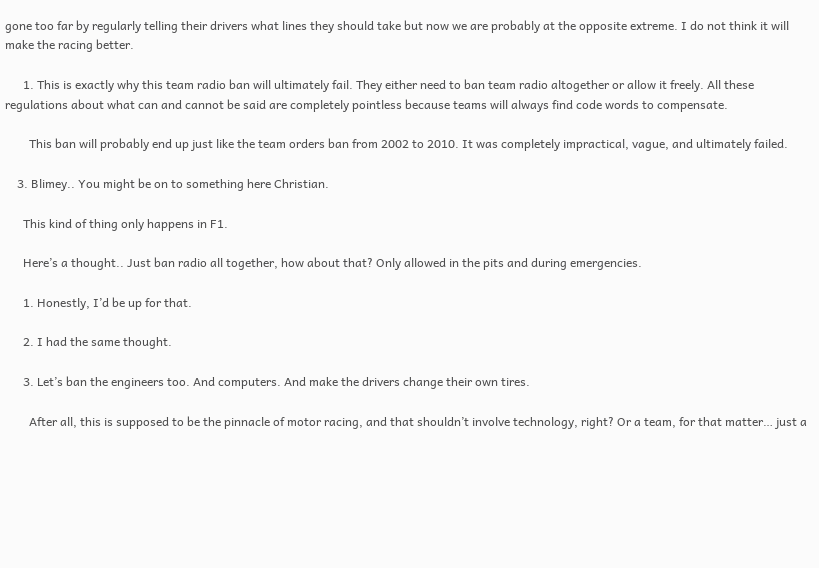gone too far by regularly telling their drivers what lines they should take but now we are probably at the opposite extreme. I do not think it will make the racing better.

      1. This is exactly why this team radio ban will ultimately fail. They either need to ban team radio altogether or allow it freely. All these regulations about what can and cannot be said are completely pointless because teams will always find code words to compensate.

        This ban will probably end up just like the team orders ban from 2002 to 2010. It was completely impractical, vague, and ultimately failed.

    3. Blimey.. You might be on to something here Christian.

      This kind of thing only happens in F1.

      Here’s a thought.. Just ban radio all together, how about that? Only allowed in the pits and during emergencies.

      1. Honestly, I’d be up for that.

      2. I had the same thought.

      3. Let’s ban the engineers too. And computers. And make the drivers change their own tires.

        After all, this is supposed to be the pinnacle of motor racing, and that shouldn’t involve technology, right? Or a team, for that matter… just a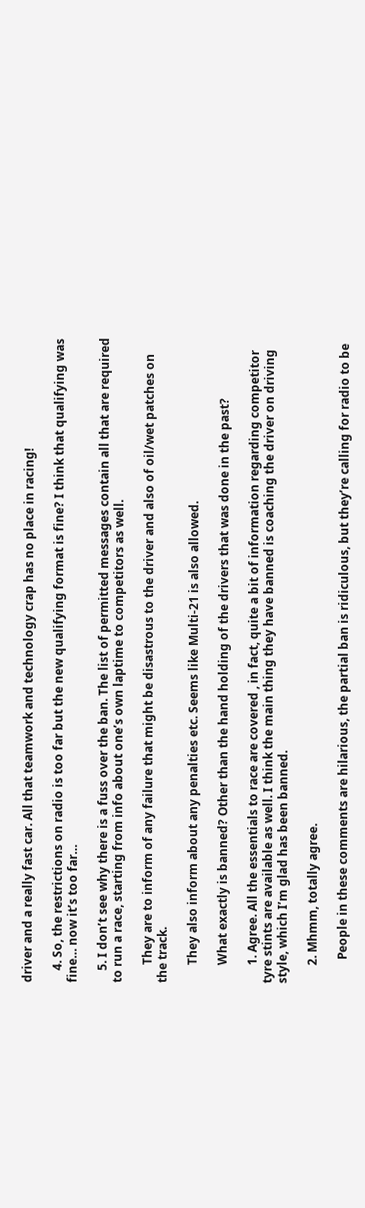driver and a really fast car. All that teamwork and technology crap has no place in racing!

    4. So, the restrictions on radio is too far but the new qualifying format is fine? I think that qualifying was fine… now it’s too far…

    5. I don’t see why there is a fuss over the ban. The list of permitted messages contain all that are required to run a race, starting from info about one’s own laptime to competitors as well.

      They are to inform of any failure that might be disastrous to the driver and also of oil/wet patches on the track.

      They also inform about any penalties etc. Seems like Multi-21 is also allowed.

      What exactly is banned? Other than the hand holding of the drivers that was done in the past?

      1. Agree. All the essentials to race are covered , in fact, quite a bit of information regarding competitor tyre stints are available as well. I think the main thing they have banned is coaching the driver on driving style, which I’m glad has been banned.

      2. Mhmm, totally agree.

        People in these comments are hilarious, the partial ban is ridiculous, but they’re calling for radio to be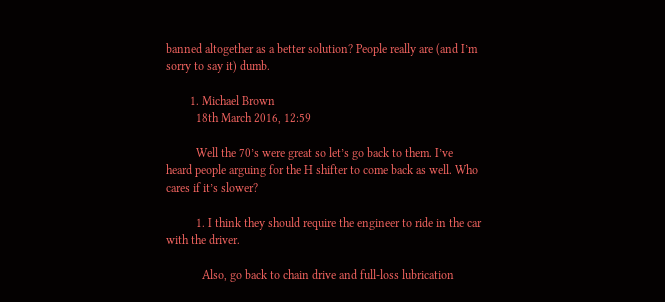banned altogether as a better solution? People really are (and I’m sorry to say it) dumb.

        1. Michael Brown
          18th March 2016, 12:59

          Well the 70’s were great so let’s go back to them. I’ve heard people arguing for the H shifter to come back as well. Who cares if it’s slower?

          1. I think they should require the engineer to ride in the car with the driver.

            Also, go back to chain drive and full-loss lubrication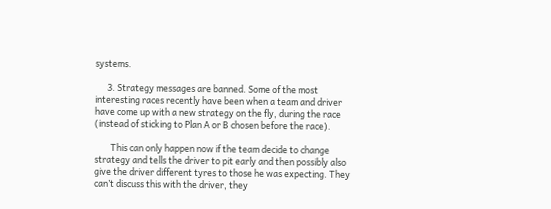systems.

      3. Strategy messages are banned. Some of the most interesting races recently have been when a team and driver have come up with a new strategy on the fly, during the race (instead of sticking to Plan A or B chosen before the race).

        This can only happen now if the team decide to change strategy and tells the driver to pit early and then possibly also give the driver different tyres to those he was expecting. They can’t discuss this with the driver, they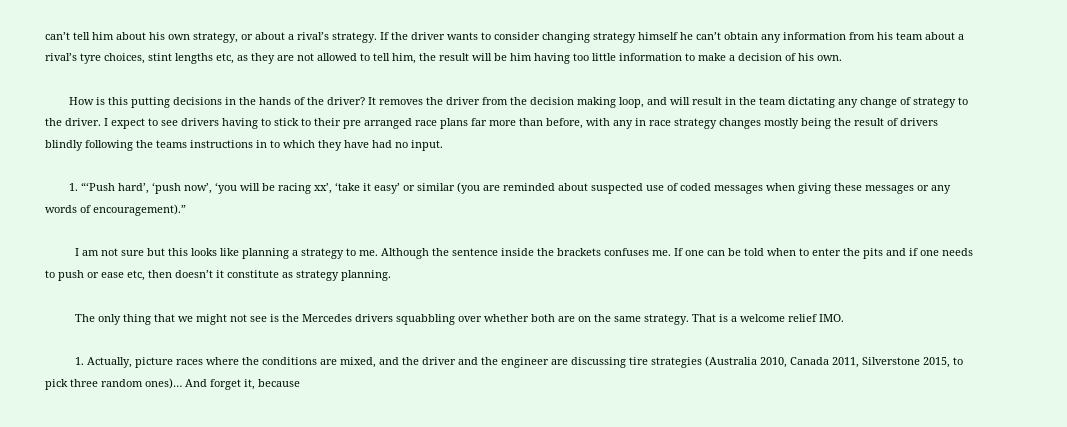can’t tell him about his own strategy, or about a rival’s strategy. If the driver wants to consider changing strategy himself he can’t obtain any information from his team about a rival’s tyre choices, stint lengths etc, as they are not allowed to tell him, the result will be him having too little information to make a decision of his own.

        How is this putting decisions in the hands of the driver? It removes the driver from the decision making loop, and will result in the team dictating any change of strategy to the driver. I expect to see drivers having to stick to their pre arranged race plans far more than before, with any in race strategy changes mostly being the result of drivers blindly following the teams instructions in to which they have had no input.

        1. “‘Push hard’, ‘push now’, ‘you will be racing xx’, ‘take it easy’ or similar (you are reminded about suspected use of coded messages when giving these messages or any words of encouragement).”

          I am not sure but this looks like planning a strategy to me. Although the sentence inside the brackets confuses me. If one can be told when to enter the pits and if one needs to push or ease etc, then doesn’t it constitute as strategy planning.

          The only thing that we might not see is the Mercedes drivers squabbling over whether both are on the same strategy. That is a welcome relief IMO.

          1. Actually, picture races where the conditions are mixed, and the driver and the engineer are discussing tire strategies (Australia 2010, Canada 2011, Silverstone 2015, to pick three random ones)… And forget it, because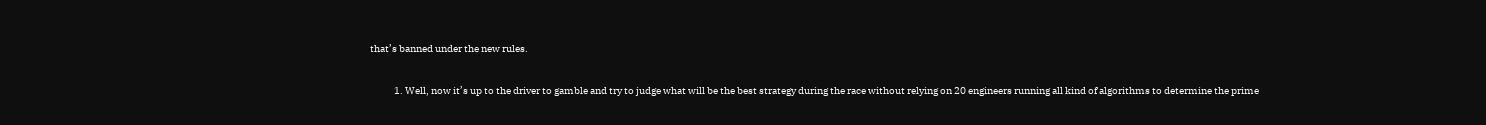that’s banned under the new rules.

            1. Well, now it’s up to the driver to gamble and try to judge what will be the best strategy during the race without relying on 20 engineers running all kind of algorithms to determine the prime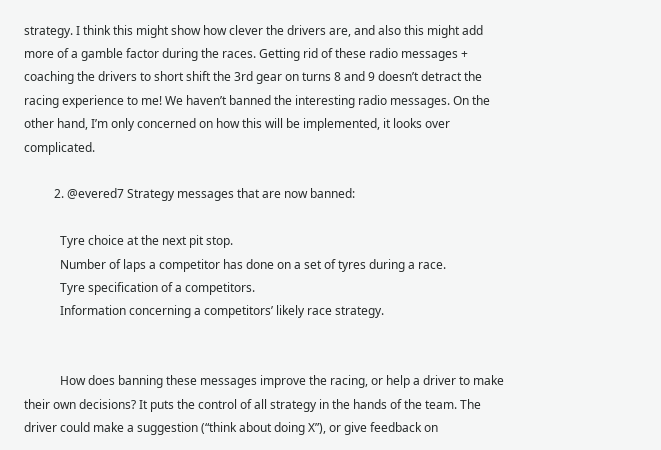strategy. I think this might show how clever the drivers are, and also this might add more of a gamble factor during the races. Getting rid of these radio messages + coaching the drivers to short shift the 3rd gear on turns 8 and 9 doesn’t detract the racing experience to me! We haven’t banned the interesting radio messages. On the other hand, I’m only concerned on how this will be implemented, it looks over complicated.

          2. @evered7 Strategy messages that are now banned:

            Tyre choice at the next pit stop.
            Number of laps a competitor has done on a set of tyres during a race.
            Tyre specification of a competitors.
            Information concerning a competitors’ likely race strategy.


            How does banning these messages improve the racing, or help a driver to make their own decisions? It puts the control of all strategy in the hands of the team. The driver could make a suggestion (“think about doing X”), or give feedback on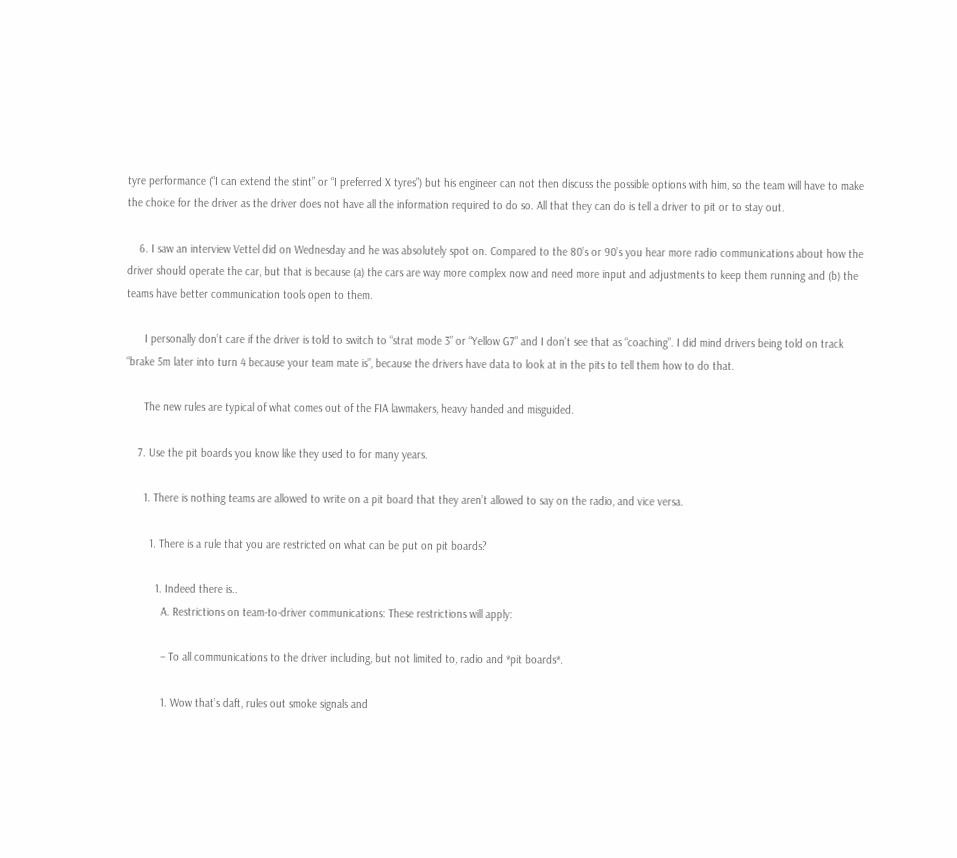tyre performance (“I can extend the stint” or “I preferred X tyres”) but his engineer can not then discuss the possible options with him, so the team will have to make the choice for the driver as the driver does not have all the information required to do so. All that they can do is tell a driver to pit or to stay out.

    6. I saw an interview Vettel did on Wednesday and he was absolutely spot on. Compared to the 80’s or 90’s you hear more radio communications about how the driver should operate the car, but that is because (a) the cars are way more complex now and need more input and adjustments to keep them running and (b) the teams have better communication tools open to them.

      I personally don’t care if the driver is told to switch to “strat mode 3” or “Yellow G7” and I don’t see that as “coaching”. I did mind drivers being told on track “brake 5m later into turn 4 because your team mate is”, because the drivers have data to look at in the pits to tell them how to do that.

      The new rules are typical of what comes out of the FIA lawmakers, heavy handed and misguided.

    7. Use the pit boards you know like they used to for many years.

      1. There is nothing teams are allowed to write on a pit board that they aren’t allowed to say on the radio, and vice versa.

        1. There is a rule that you are restricted on what can be put on pit boards?

          1. Indeed there is..
            A. Restrictions on team-to-driver communications: These restrictions will apply:

            – To all communications to the driver including, but not limited to, radio and *pit boards*.

            1. Wow that’s daft, rules out smoke signals and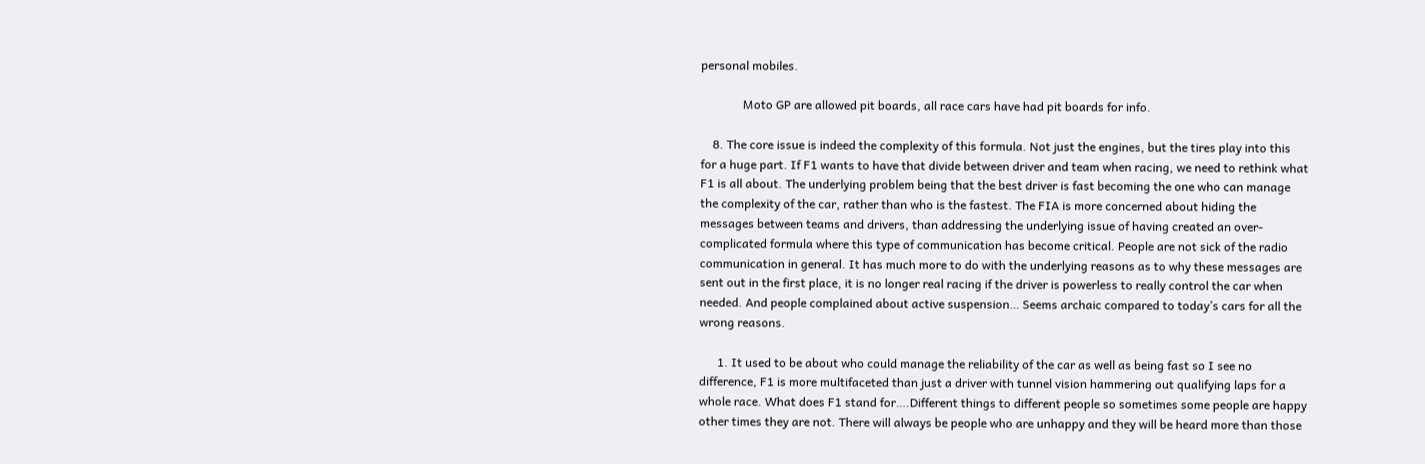personal mobiles.

              Moto GP are allowed pit boards, all race cars have had pit boards for info.

    8. The core issue is indeed the complexity of this formula. Not just the engines, but the tires play into this for a huge part. If F1 wants to have that divide between driver and team when racing, we need to rethink what F1 is all about. The underlying problem being that the best driver is fast becoming the one who can manage the complexity of the car, rather than who is the fastest. The FIA is more concerned about hiding the messages between teams and drivers, than addressing the underlying issue of having created an over-complicated formula where this type of communication has become critical. People are not sick of the radio communication in general. It has much more to do with the underlying reasons as to why these messages are sent out in the first place, it is no longer real racing if the driver is powerless to really control the car when needed. And people complained about active suspension… Seems archaic compared to today’s cars for all the wrong reasons.

      1. It used to be about who could manage the reliability of the car as well as being fast so I see no difference, F1 is more multifaceted than just a driver with tunnel vision hammering out qualifying laps for a whole race. What does F1 stand for….Different things to different people so sometimes some people are happy other times they are not. There will always be people who are unhappy and they will be heard more than those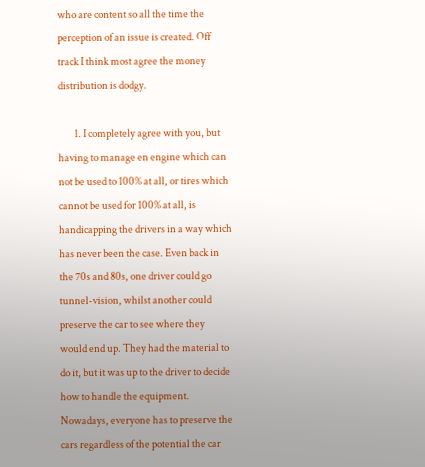who are content so all the time the perception of an issue is created. Off track I think most agree the money distribution is dodgy.

        1. I completely agree with you, but having to manage en engine which can not be used to 100% at all, or tires which cannot be used for 100% at all, is handicapping the drivers in a way which has never been the case. Even back in the 70s and 80s, one driver could go tunnel-vision, whilst another could preserve the car to see where they would end up. They had the material to do it, but it was up to the driver to decide how to handle the equipment. Nowadays, everyone has to preserve the cars regardless of the potential the car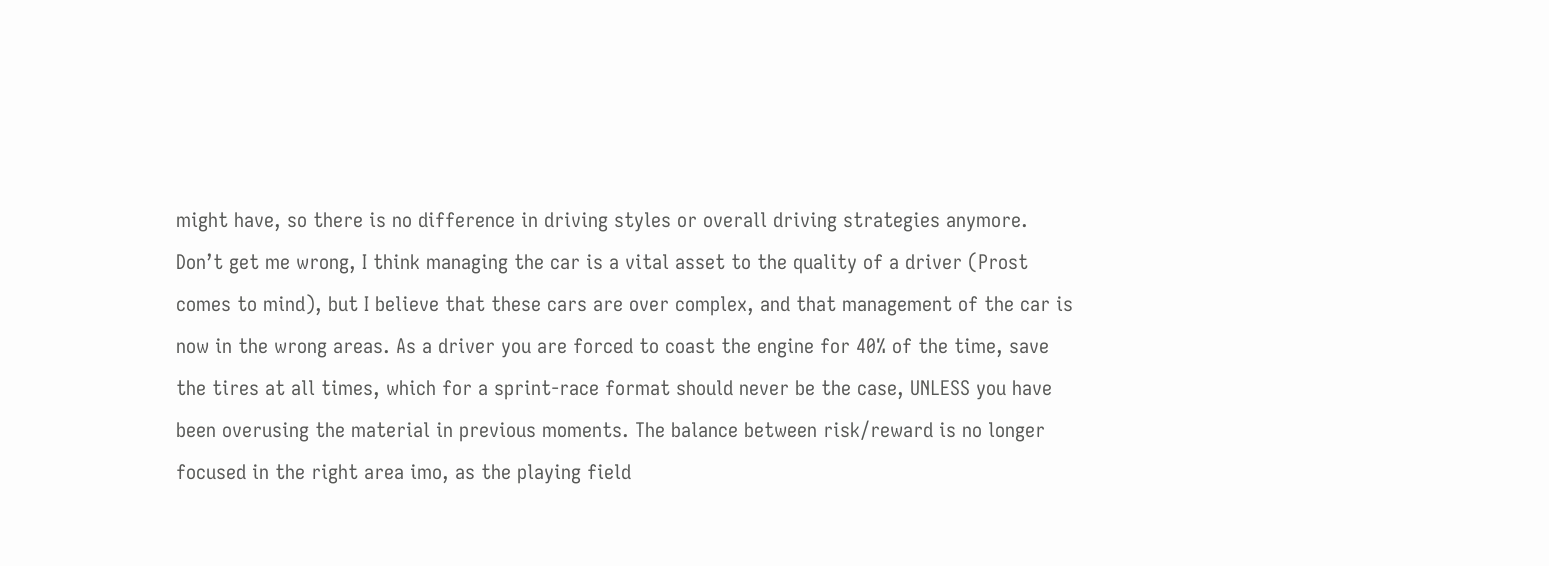might have, so there is no difference in driving styles or overall driving strategies anymore. Don’t get me wrong, I think managing the car is a vital asset to the quality of a driver (Prost comes to mind), but I believe that these cars are over complex, and that management of the car is now in the wrong areas. As a driver you are forced to coast the engine for 40% of the time, save the tires at all times, which for a sprint-race format should never be the case, UNLESS you have been overusing the material in previous moments. The balance between risk/reward is no longer focused in the right area imo, as the playing field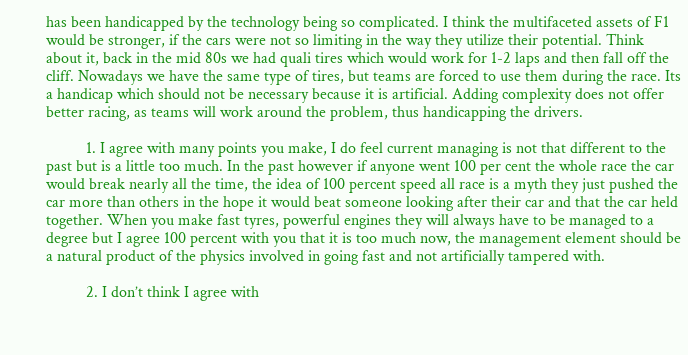has been handicapped by the technology being so complicated. I think the multifaceted assets of F1 would be stronger, if the cars were not so limiting in the way they utilize their potential. Think about it, back in the mid 80s we had quali tires which would work for 1-2 laps and then fall off the cliff. Nowadays we have the same type of tires, but teams are forced to use them during the race. Its a handicap which should not be necessary because it is artificial. Adding complexity does not offer better racing, as teams will work around the problem, thus handicapping the drivers.

          1. I agree with many points you make, I do feel current managing is not that different to the past but is a little too much. In the past however if anyone went 100 per cent the whole race the car would break nearly all the time, the idea of 100 percent speed all race is a myth they just pushed the car more than others in the hope it would beat someone looking after their car and that the car held together. When you make fast tyres, powerful engines they will always have to be managed to a degree but I agree 100 percent with you that it is too much now, the management element should be a natural product of the physics involved in going fast and not artificially tampered with.

          2. I don’t think I agree with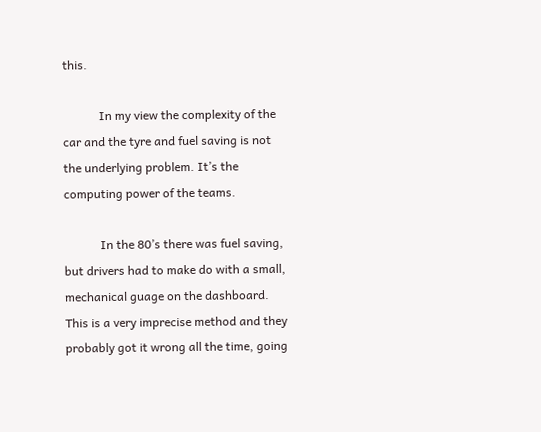this.

            In my view the complexity of the car and the tyre and fuel saving is not the underlying problem. It’s the computing power of the teams.

            In the 80’s there was fuel saving, but drivers had to make do with a small, mechanical guage on the dashboard. This is a very imprecise method and they probably got it wrong all the time, going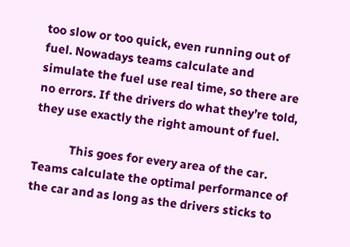too slow or too quick, even running out of fuel. Nowadays teams calculate and simulate the fuel use real time, so there are no errors. If the drivers do what they’re told, they use exactly the right amount of fuel.

            This goes for every area of the car. Teams calculate the optimal performance of the car and as long as the drivers sticks to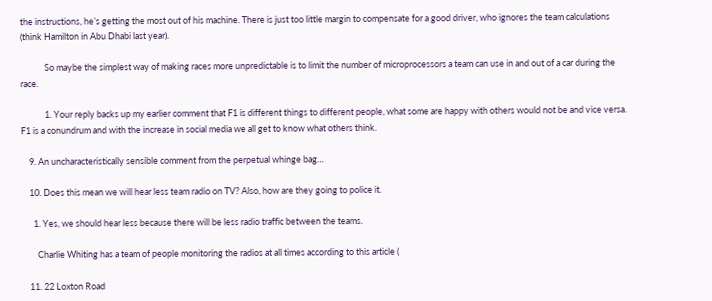the instructions, he’s getting the most out of his machine. There is just too little margin to compensate for a good driver, who ignores the team calculations (think Hamilton in Abu Dhabi last year).

            So maybe the simplest way of making races more unpredictable is to limit the number of microprocessors a team can use in and out of a car during the race.

            1. Your reply backs up my earlier comment that F1 is different things to different people, what some are happy with others would not be and vice versa. F1 is a conundrum and with the increase in social media we all get to know what others think.

    9. An uncharacteristically sensible comment from the perpetual whinge bag…

    10. Does this mean we will hear less team radio on TV? Also, how are they going to police it.

      1. Yes, we should hear less because there will be less radio traffic between the teams.

        Charlie Whiting has a team of people monitoring the radios at all times according to this article (

    11. 22 Loxton Road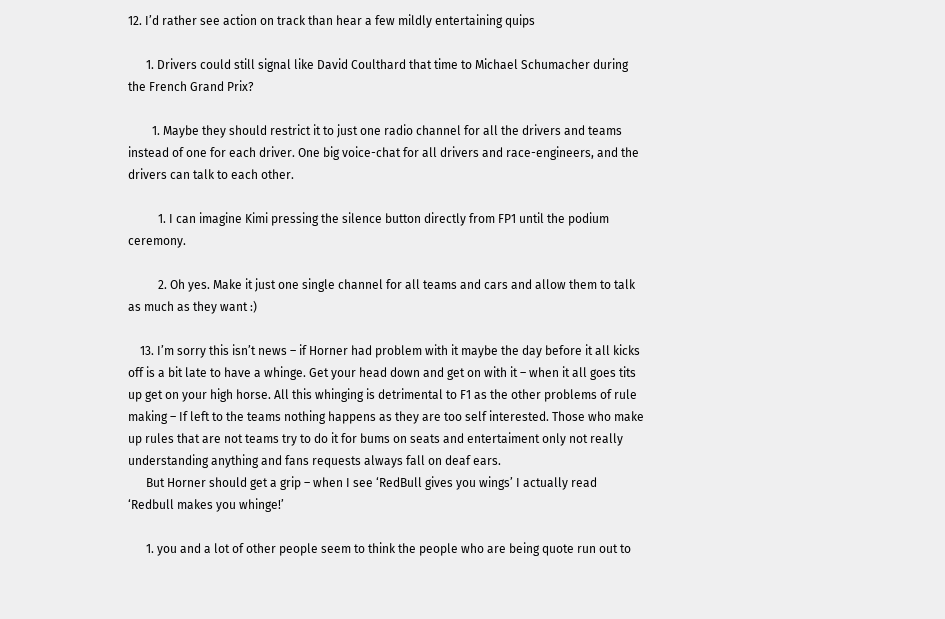12. I’d rather see action on track than hear a few mildly entertaining quips

      1. Drivers could still signal like David Coulthard that time to Michael Schumacher during the French Grand Prix?

        1. Maybe they should restrict it to just one radio channel for all the drivers and teams instead of one for each driver. One big voice-chat for all drivers and race-engineers, and the drivers can talk to each other.

          1. I can imagine Kimi pressing the silence button directly from FP1 until the podium ceremony.

          2. Oh yes. Make it just one single channel for all teams and cars and allow them to talk as much as they want :)

    13. I’m sorry this isn’t news – if Horner had problem with it maybe the day before it all kicks off is a bit late to have a whinge. Get your head down and get on with it – when it all goes tits up get on your high horse. All this whinging is detrimental to F1 as the other problems of rule making – If left to the teams nothing happens as they are too self interested. Those who make up rules that are not teams try to do it for bums on seats and entertaiment only not really understanding anything and fans requests always fall on deaf ears.
      But Horner should get a grip – when I see ‘RedBull gives you wings’ I actually read ‘Redbull makes you whinge!’

      1. you and a lot of other people seem to think the people who are being quote run out to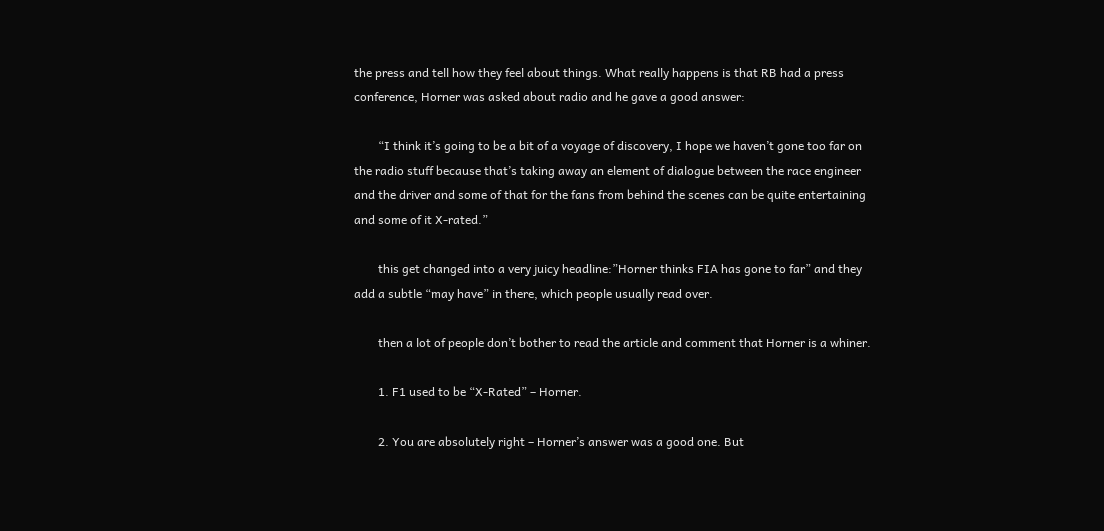the press and tell how they feel about things. What really happens is that RB had a press conference, Horner was asked about radio and he gave a good answer:

        “I think it’s going to be a bit of a voyage of discovery, I hope we haven’t gone too far on the radio stuff because that’s taking away an element of dialogue between the race engineer and the driver and some of that for the fans from behind the scenes can be quite entertaining and some of it X-rated.”

        this get changed into a very juicy headline:”Horner thinks FIA has gone to far” and they add a subtle “may have” in there, which people usually read over.

        then a lot of people don’t bother to read the article and comment that Horner is a whiner.

        1. F1 used to be “X-Rated” – Horner.

        2. You are absolutely right – Horner’s answer was a good one. But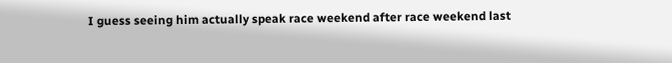I guess seeing him actually speak race weekend after race weekend last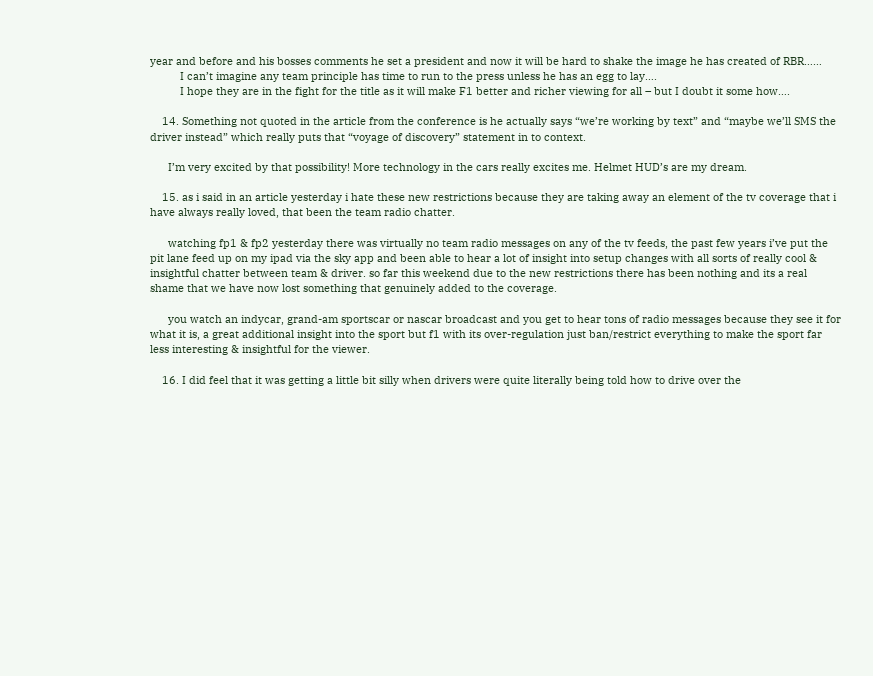year and before and his bosses comments he set a president and now it will be hard to shake the image he has created of RBR……
          I can’t imagine any team principle has time to run to the press unless he has an egg to lay….
          I hope they are in the fight for the title as it will make F1 better and richer viewing for all – but I doubt it some how….

    14. Something not quoted in the article from the conference is he actually says “we’re working by text” and “maybe we’ll SMS the driver instead” which really puts that “voyage of discovery” statement in to context.

      I’m very excited by that possibility! More technology in the cars really excites me. Helmet HUD’s are my dream.

    15. as i said in an article yesterday i hate these new restrictions because they are taking away an element of the tv coverage that i have always really loved, that been the team radio chatter.

      watching fp1 & fp2 yesterday there was virtually no team radio messages on any of the tv feeds, the past few years i’ve put the pit lane feed up on my ipad via the sky app and been able to hear a lot of insight into setup changes with all sorts of really cool & insightful chatter between team & driver. so far this weekend due to the new restrictions there has been nothing and its a real shame that we have now lost something that genuinely added to the coverage.

      you watch an indycar, grand-am sportscar or nascar broadcast and you get to hear tons of radio messages because they see it for what it is, a great additional insight into the sport but f1 with its over-regulation just ban/restrict everything to make the sport far less interesting & insightful for the viewer.

    16. I did feel that it was getting a little bit silly when drivers were quite literally being told how to drive over the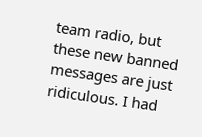team radio, but these new banned messages are just ridiculous. I had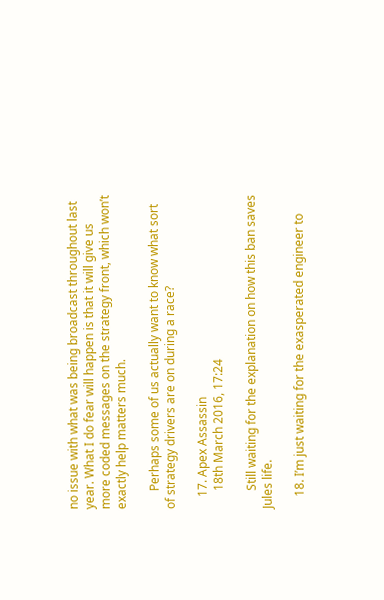no issue with what was being broadcast throughout last year. What I do fear will happen is that it will give us more coded messages on the strategy front, which won’t exactly help matters much.

      Perhaps some of us actually want to know what sort of strategy drivers are on during a race?

    17. Apex Assassin
      18th March 2016, 17:24

      Still waiting for the explanation on how this ban saves Jules life.

    18. I’m just waiting for the exasperated engineer to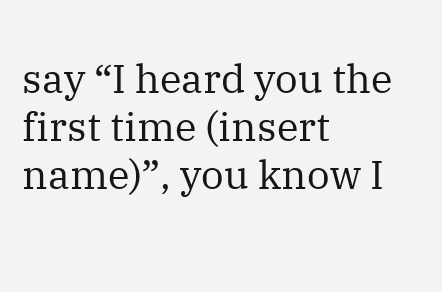say “I heard you the first time (insert name)”, you know I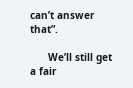can’t answer that”.

      We’ll still get a fair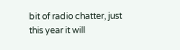bit of radio chatter, just this year it will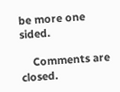be more one sided.

    Comments are closed.